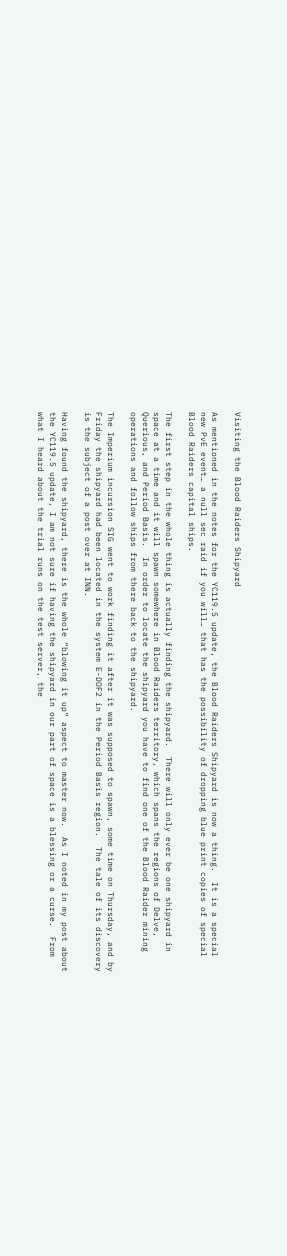Visiting the Blood Raiders Shipyard

As mentioned in the notes for the YC119.5 update, the Blood Raiders Shipyard is now a thing.  It is a special new PvE event… a null sec raid if you will… that has the possibility of dropping blue print copies of special Blood Raiders capital ships.

The first step in the whole thing is actually finding the shipyard.  There will only ever be one shipyard in space at a time and it will spawn somewhere in Blood Raiders territory, which spans the regions of Delve, Querious, and Period Basis.  In order to locate the shipyard you have to find one of the Blood Raider mining operations and follow ships from there back to the shipyard.

The Imperium incursion SIG went to work finding it after it was supposed to spawn, some time on Thursday, and by Friday the shipyard had been located in the system E-DOF2 in the Period Basis region.  The tale of its discovery is the subject of a post over at INN.

Having found the shipyard, there is the whole “blowing it up” aspect to master now.  As I noted in my post about the YC119.5 update, I am not sure if having the shipyard in our part of space is a blessing or a curse.  From what I heard about the trial runs on the test server, the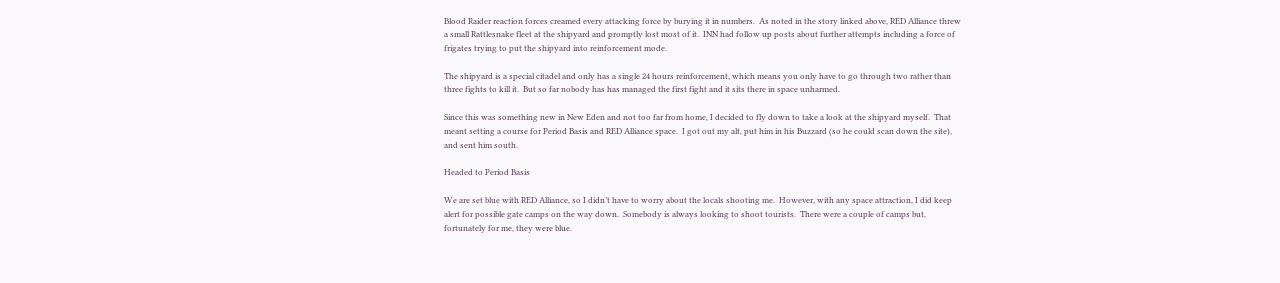Blood Raider reaction forces creamed every attacking force by burying it in numbers.  As noted in the story linked above, RED Alliance threw a small Rattlesnake fleet at the shipyard and promptly lost most of it.  INN had follow up posts about further attempts including a force of frigates trying to put the shipyard into reinforcement mode.

The shipyard is a special citadel and only has a single 24 hours reinforcement, which means you only have to go through two rather than three fights to kill it.  But so far nobody has has managed the first fight and it sits there in space unharmed.

Since this was something new in New Eden and not too far from home, I decided to fly down to take a look at the shipyard myself.  That meant setting a course for Period Basis and RED Alliance space.  I got out my alt, put him in his Buzzard (so he could scan down the site), and sent him south.

Headed to Period Basis

We are set blue with RED Alliance, so I didn’t have to worry about the locals shooting me.  However, with any space attraction, I did keep alert for possible gate camps on the way down.  Somebody is always looking to shoot tourists.  There were a couple of camps but, fortunately for me, they were blue.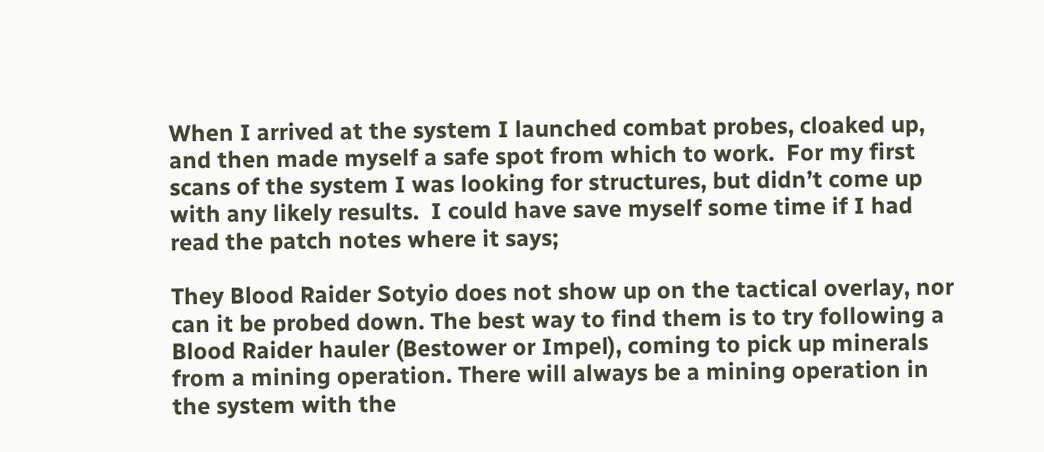When I arrived at the system I launched combat probes, cloaked up, and then made myself a safe spot from which to work.  For my first scans of the system I was looking for structures, but didn’t come up with any likely results.  I could have save myself some time if I had read the patch notes where it says;

They Blood Raider Sotyio does not show up on the tactical overlay, nor can it be probed down. The best way to find them is to try following a Blood Raider hauler (Bestower or Impel), coming to pick up minerals from a mining operation. There will always be a mining operation in the system with the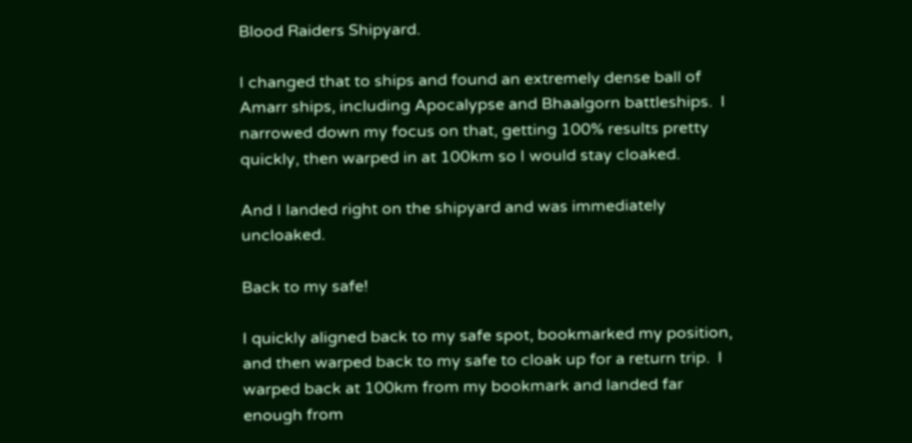Blood Raiders Shipyard.

I changed that to ships and found an extremely dense ball of Amarr ships, including Apocalypse and Bhaalgorn battleships.  I narrowed down my focus on that, getting 100% results pretty quickly, then warped in at 100km so I would stay cloaked.

And I landed right on the shipyard and was immediately uncloaked.

Back to my safe!

I quickly aligned back to my safe spot, bookmarked my position, and then warped back to my safe to cloak up for a return trip.  I warped back at 100km from my bookmark and landed far enough from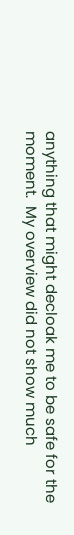anything that might decloak me to be safe for the moment.  My overview did not show much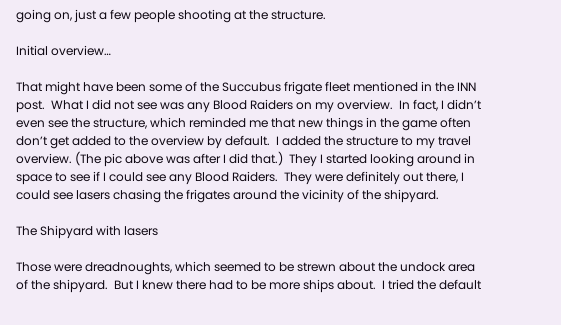going on, just a few people shooting at the structure.

Initial overview…

That might have been some of the Succubus frigate fleet mentioned in the INN post.  What I did not see was any Blood Raiders on my overview.  In fact, I didn’t even see the structure, which reminded me that new things in the game often don’t get added to the overview by default.  I added the structure to my travel overview. (The pic above was after I did that.)  They I started looking around in space to see if I could see any Blood Raiders.  They were definitely out there, I could see lasers chasing the frigates around the vicinity of the shipyard.

The Shipyard with lasers

Those were dreadnoughts, which seemed to be strewn about the undock area of the shipyard.  But I knew there had to be more ships about.  I tried the default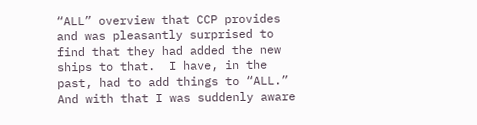“ALL” overview that CCP provides and was pleasantly surprised to find that they had added the new ships to that.  I have, in the past, had to add things to “ALL.”  And with that I was suddenly aware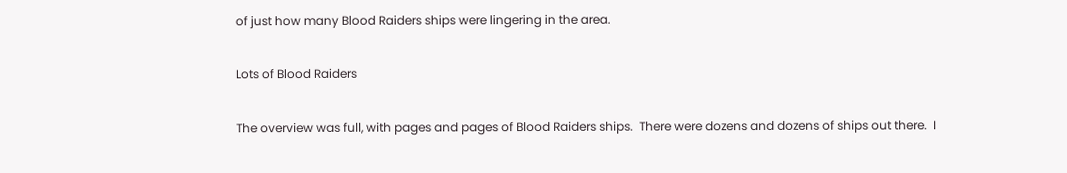of just how many Blood Raiders ships were lingering in the area.

Lots of Blood Raiders

The overview was full, with pages and pages of Blood Raiders ships.  There were dozens and dozens of ships out there.  I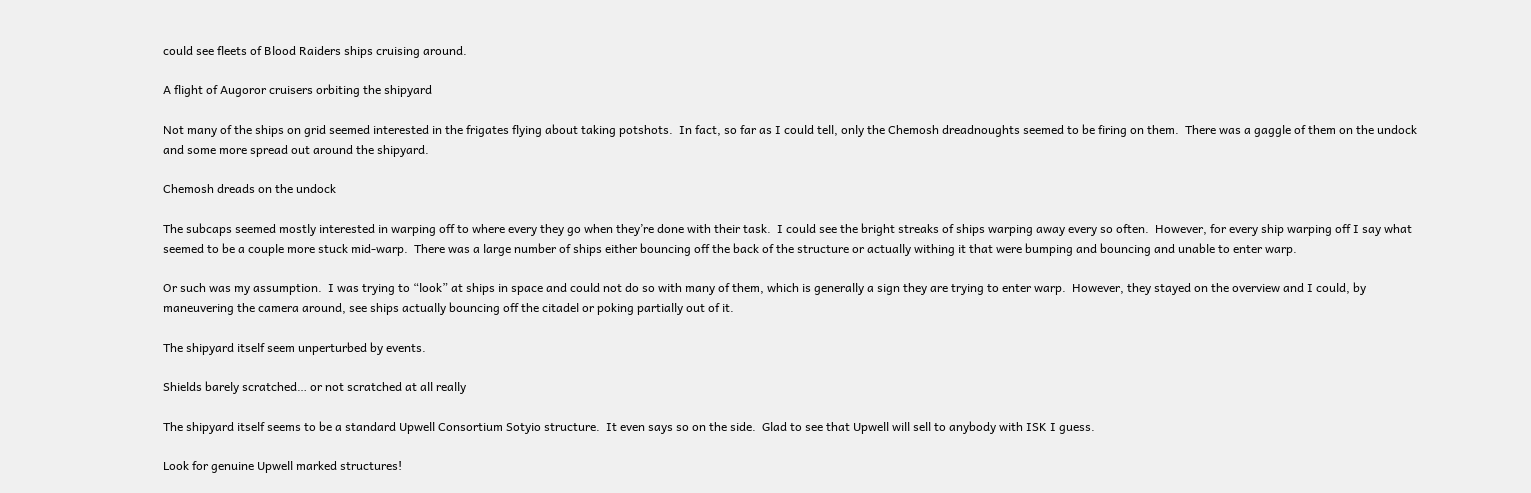could see fleets of Blood Raiders ships cruising around.

A flight of Augoror cruisers orbiting the shipyard

Not many of the ships on grid seemed interested in the frigates flying about taking potshots.  In fact, so far as I could tell, only the Chemosh dreadnoughts seemed to be firing on them.  There was a gaggle of them on the undock and some more spread out around the shipyard.

Chemosh dreads on the undock

The subcaps seemed mostly interested in warping off to where every they go when they’re done with their task.  I could see the bright streaks of ships warping away every so often.  However, for every ship warping off I say what seemed to be a couple more stuck mid-warp.  There was a large number of ships either bouncing off the back of the structure or actually withing it that were bumping and bouncing and unable to enter warp.

Or such was my assumption.  I was trying to “look” at ships in space and could not do so with many of them, which is generally a sign they are trying to enter warp.  However, they stayed on the overview and I could, by maneuvering the camera around, see ships actually bouncing off the citadel or poking partially out of it.

The shipyard itself seem unperturbed by events.

Shields barely scratched… or not scratched at all really

The shipyard itself seems to be a standard Upwell Consortium Sotyio structure.  It even says so on the side.  Glad to see that Upwell will sell to anybody with ISK I guess.

Look for genuine Upwell marked structures!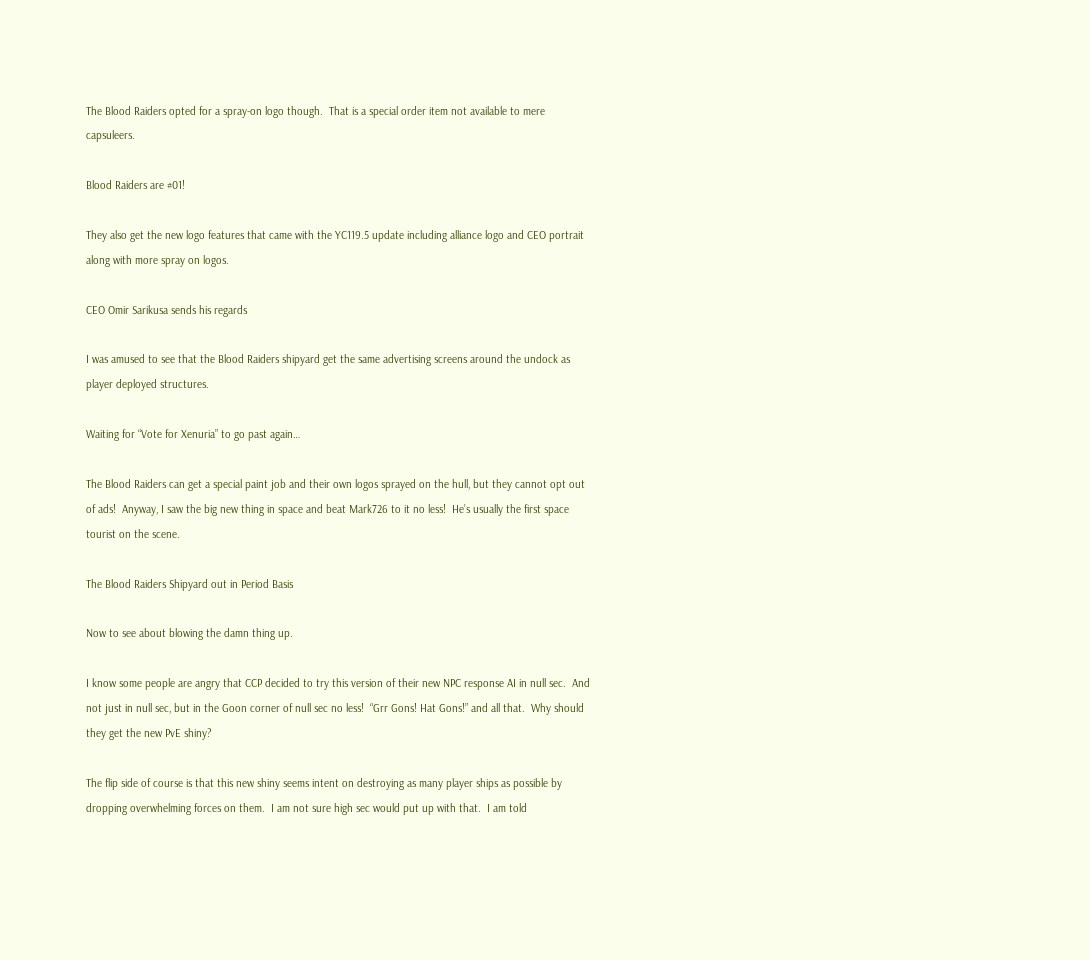The Blood Raiders opted for a spray-on logo though.  That is a special order item not available to mere capsuleers.

Blood Raiders are #01!

They also get the new logo features that came with the YC119.5 update including alliance logo and CEO portrait along with more spray on logos.

CEO Omir Sarikusa sends his regards

I was amused to see that the Blood Raiders shipyard get the same advertising screens around the undock as player deployed structures.

Waiting for “Vote for Xenuria” to go past again…

The Blood Raiders can get a special paint job and their own logos sprayed on the hull, but they cannot opt out of ads!  Anyway, I saw the big new thing in space and beat Mark726 to it no less!  He’s usually the first space tourist on the scene.

The Blood Raiders Shipyard out in Period Basis

Now to see about blowing the damn thing up.

I know some people are angry that CCP decided to try this version of their new NPC response AI in null sec.  And not just in null sec, but in the Goon corner of null sec no less!  “Grr Gons! Hat Gons!” and all that.  Why should they get the new PvE shiny?

The flip side of course is that this new shiny seems intent on destroying as many player ships as possible by dropping overwhelming forces on them.  I am not sure high sec would put up with that.  I am told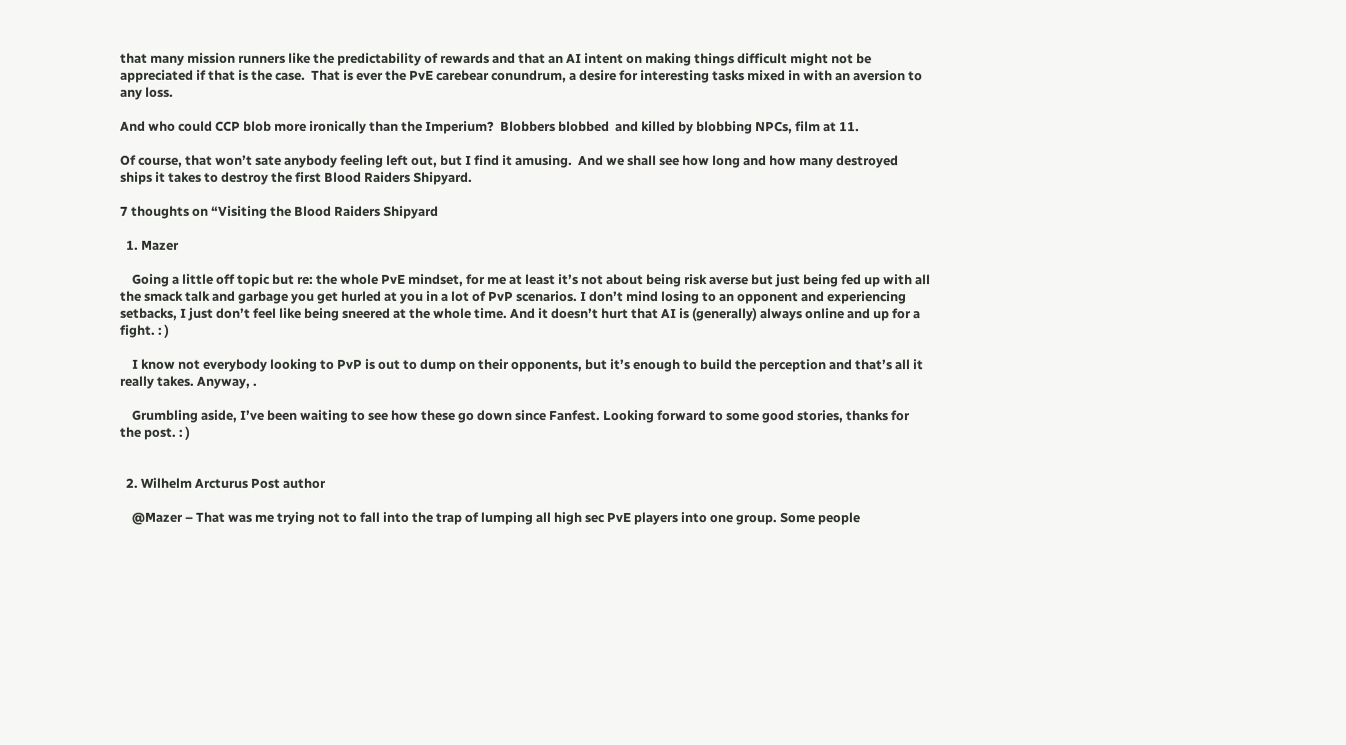that many mission runners like the predictability of rewards and that an AI intent on making things difficult might not be appreciated if that is the case.  That is ever the PvE carebear conundrum, a desire for interesting tasks mixed in with an aversion to any loss.

And who could CCP blob more ironically than the Imperium?  Blobbers blobbed  and killed by blobbing NPCs, film at 11.

Of course, that won’t sate anybody feeling left out, but I find it amusing.  And we shall see how long and how many destroyed ships it takes to destroy the first Blood Raiders Shipyard.

7 thoughts on “Visiting the Blood Raiders Shipyard

  1. Mazer

    Going a little off topic but re: the whole PvE mindset, for me at least it’s not about being risk averse but just being fed up with all the smack talk and garbage you get hurled at you in a lot of PvP scenarios. I don’t mind losing to an opponent and experiencing setbacks, I just don’t feel like being sneered at the whole time. And it doesn’t hurt that AI is (generally) always online and up for a fight. : )

    I know not everybody looking to PvP is out to dump on their opponents, but it’s enough to build the perception and that’s all it really takes. Anyway, .

    Grumbling aside, I’ve been waiting to see how these go down since Fanfest. Looking forward to some good stories, thanks for the post. : )


  2. Wilhelm Arcturus Post author

    @Mazer – That was me trying not to fall into the trap of lumping all high sec PvE players into one group. Some people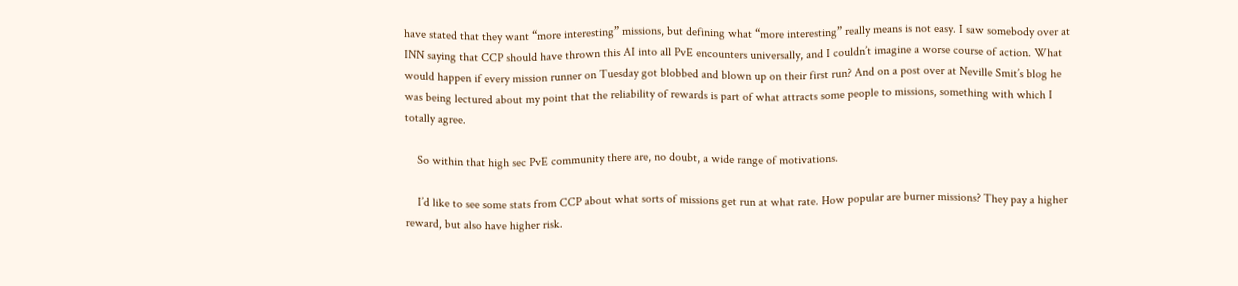have stated that they want “more interesting” missions, but defining what “more interesting” really means is not easy. I saw somebody over at INN saying that CCP should have thrown this AI into all PvE encounters universally, and I couldn’t imagine a worse course of action. What would happen if every mission runner on Tuesday got blobbed and blown up on their first run? And on a post over at Neville Smit’s blog he was being lectured about my point that the reliability of rewards is part of what attracts some people to missions, something with which I totally agree.

    So within that high sec PvE community there are, no doubt, a wide range of motivations.

    I’d like to see some stats from CCP about what sorts of missions get run at what rate. How popular are burner missions? They pay a higher reward, but also have higher risk.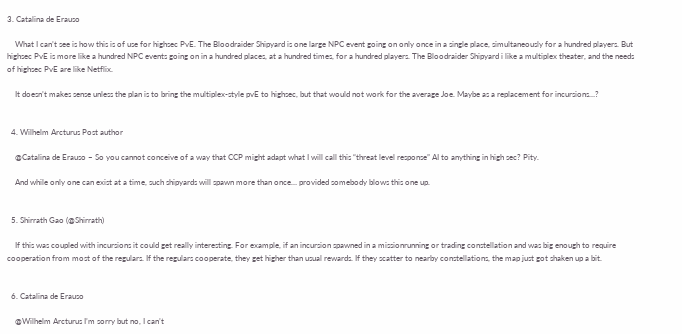3. Catalina de Erauso

    What I can’t see is how this is of use for highsec PvE. The Bloodraider Shipyard is one large NPC event going on only once in a single place, simultaneously for a hundred players. But highsec PvE is more like a hundred NPC events going on in a hundred places, at a hundred times, for a hundred players. The Bloodraider Shipyard i like a multiplex theater, and the needs of highsec PvE are like Netflix.

    It doesn’t makes sense unless the plan is to bring the multiplex-style pvE to highsec, but that would not work for the average Joe. Maybe as a replacement for incursions…?


  4. Wilhelm Arcturus Post author

    @Catalina de Erauso – So you cannot conceive of a way that CCP might adapt what I will call this “threat level response” AI to anything in high sec? Pity.

    And while only one can exist at a time, such shipyards will spawn more than once… provided somebody blows this one up.


  5. Shirrath Gao (@Shirrath)

    If this was coupled with incursions it could get really interesting. For example, if an incursion spawned in a missionrunning or trading constellation and was big enough to require cooperation from most of the regulars. If the regulars cooperate, they get higher than usual rewards. If they scatter to nearby constellations, the map just got shaken up a bit.


  6. Catalina de Erauso

    @Wilhelm Arcturus I’m sorry but no, I can’t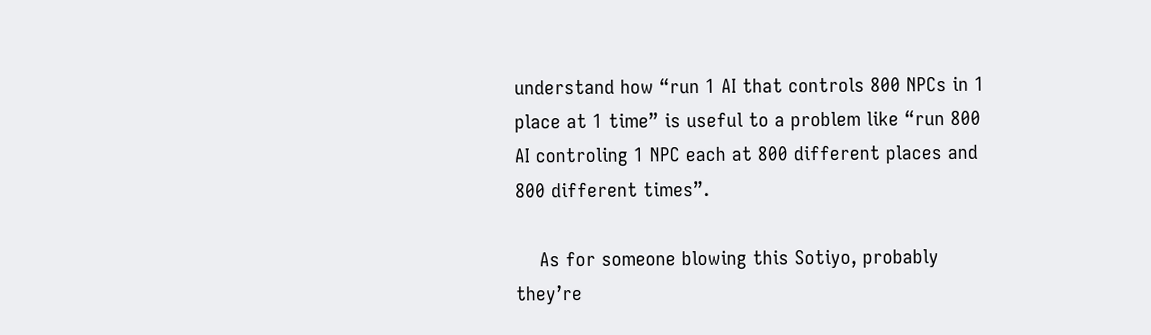understand how “run 1 AI that controls 800 NPCs in 1 place at 1 time” is useful to a problem like “run 800 AI controling 1 NPC each at 800 different places and 800 different times”.

    As for someone blowing this Sotiyo, probably they’re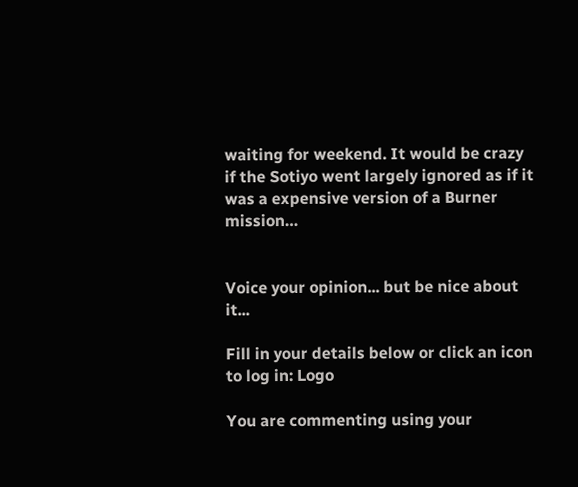waiting for weekend. It would be crazy if the Sotiyo went largely ignored as if it was a expensive version of a Burner mission…


Voice your opinion... but be nice about it...

Fill in your details below or click an icon to log in: Logo

You are commenting using your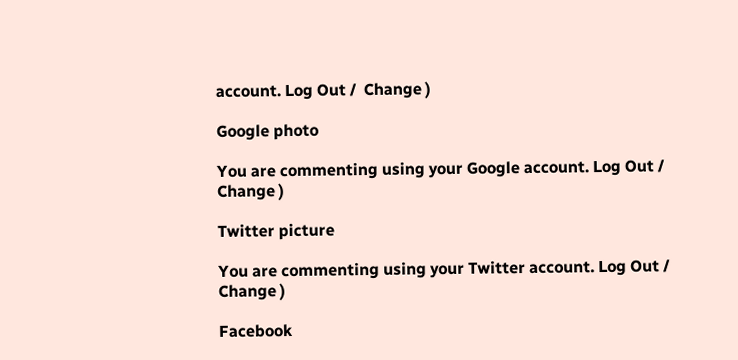account. Log Out /  Change )

Google photo

You are commenting using your Google account. Log Out /  Change )

Twitter picture

You are commenting using your Twitter account. Log Out /  Change )

Facebook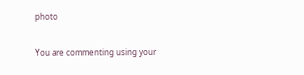photo

You are commenting using your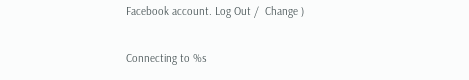Facebook account. Log Out /  Change )

Connecting to %s